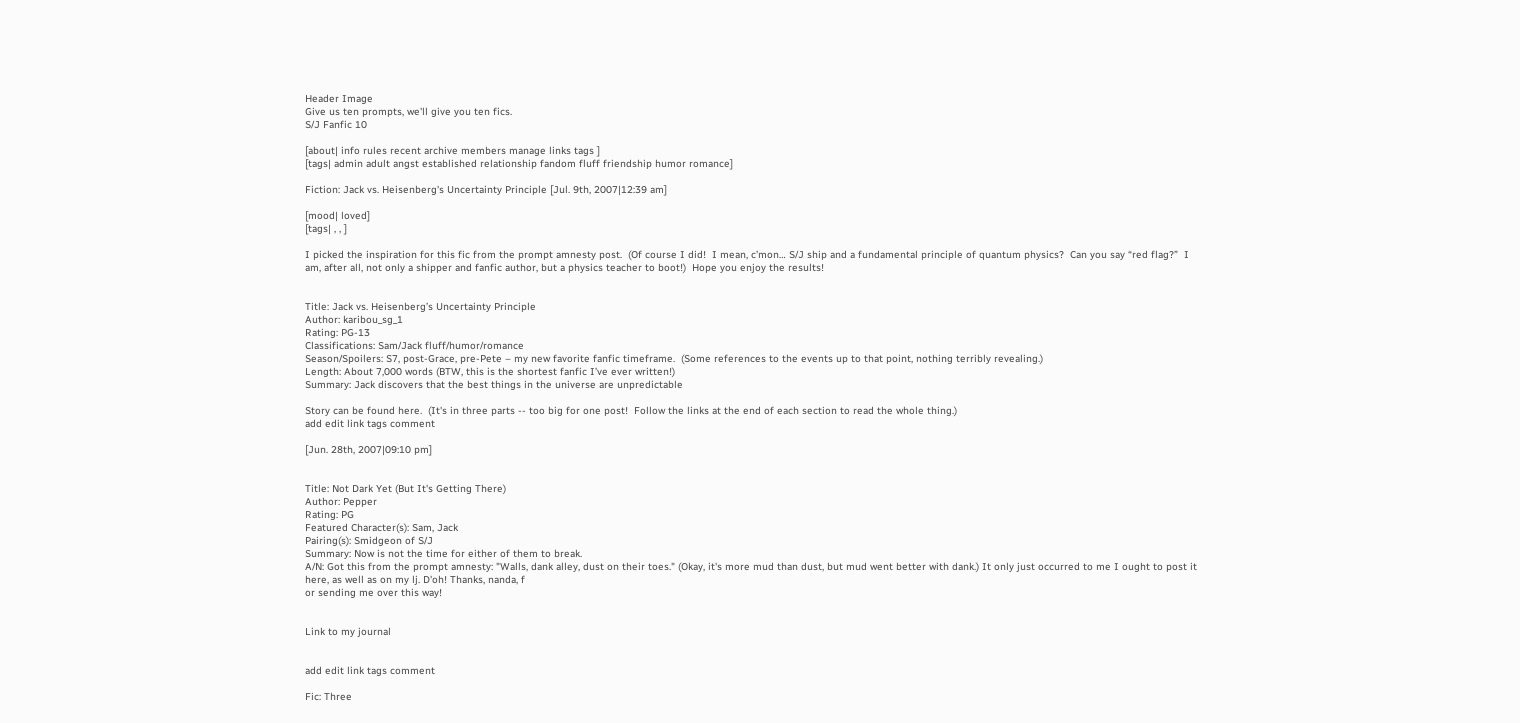Header Image
Give us ten prompts, we'll give you ten fics.
S/J Fanfic 10

[about| info rules recent archive members manage links tags ]
[tags| admin adult angst established relationship fandom fluff friendship humor romance]

Fiction: Jack vs. Heisenberg's Uncertainty Principle [Jul. 9th, 2007|12:39 am]

[mood| loved]
[tags| , , ]

I picked the inspiration for this fic from the prompt amnesty post.  (Of course I did!  I mean, c’mon… S/J ship and a fundamental principle of quantum physics?  Can you say “red flag?”  I am, after all, not only a shipper and fanfic author, but a physics teacher to boot!)  Hope you enjoy the results!


Title: Jack vs. Heisenberg’s Uncertainty Principle
Author: karibou_sg_1
Rating: PG-13
Classifications: Sam/Jack fluff/humor/romance
Season/Spoilers: S7, post-Grace, pre-Pete – my new favorite fanfic timeframe.  (Some references to the events up to that point, nothing terribly revealing.)
Length: About 7,000 words (BTW, this is the shortest fanfic I’ve ever written!)
Summary: Jack discovers that the best things in the universe are unpredictable

Story can be found here.  (It's in three parts -- too big for one post!  Follow the links at the end of each section to read the whole thing.)
add edit link tags comment

[Jun. 28th, 2007|09:10 pm]


Title: Not Dark Yet (But It's Getting There)
Author: Pepper
Rating: PG
Featured Character(s): Sam, Jack
Pairing(s): Smidgeon of S/J
Summary: Now is not the time for either of them to break.
A/N: Got this from the prompt amnesty: "Walls, dank alley, dust on their toes." (Okay, it's more mud than dust, but mud went better with dank.) It only just occurred to me I ought to post it here, as well as on my lj. D'oh! Thanks, nanda, f
or sending me over this way!


Link to my journal


add edit link tags comment

Fic: Three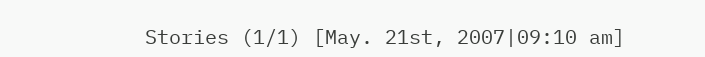Stories (1/1) [May. 21st, 2007|09:10 am]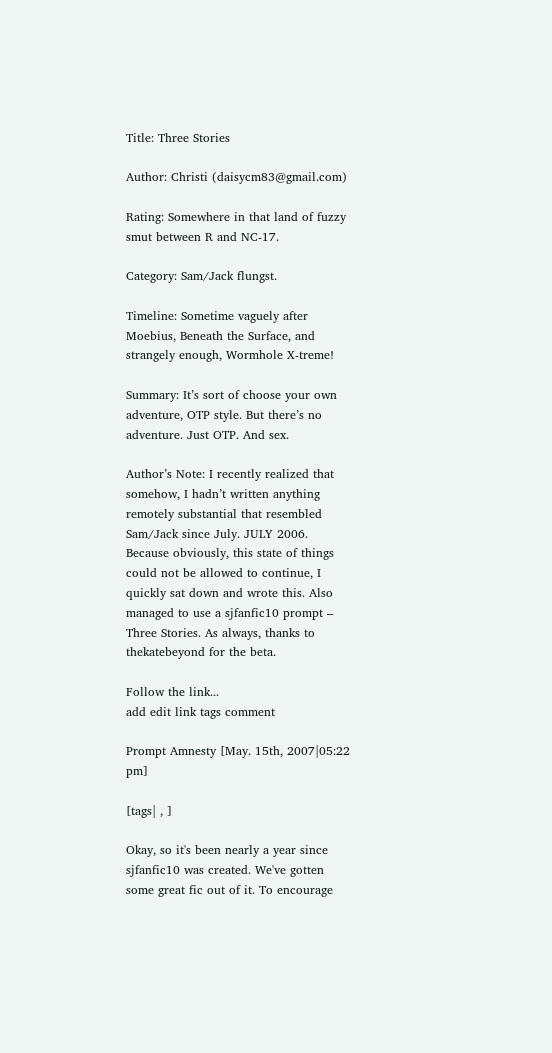Title: Three Stories

Author: Christi (daisycm83@gmail.com)

Rating: Somewhere in that land of fuzzy smut between R and NC-17.

Category: Sam/Jack flungst.

Timeline: Sometime vaguely after Moebius, Beneath the Surface, and strangely enough, Wormhole X-treme!

Summary: It’s sort of choose your own adventure, OTP style. But there’s no adventure. Just OTP. And sex.

Author’s Note: I recently realized that somehow, I hadn’t written anything remotely substantial that resembled Sam/Jack since July. JULY 2006. Because obviously, this state of things could not be allowed to continue, I quickly sat down and wrote this. Also managed to use a sjfanfic10 prompt – Three Stories. As always, thanks to thekatebeyond for the beta.

Follow the link...
add edit link tags comment

Prompt Amnesty [May. 15th, 2007|05:22 pm]

[tags| , ]

Okay, so it's been nearly a year since sjfanfic10 was created. We've gotten some great fic out of it. To encourage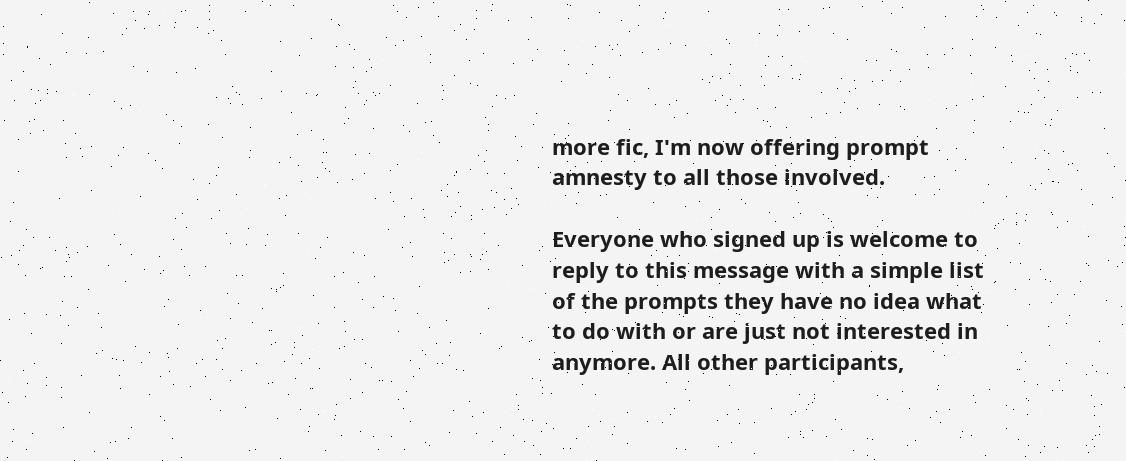more fic, I'm now offering prompt amnesty to all those involved.

Everyone who signed up is welcome to reply to this message with a simple list of the prompts they have no idea what to do with or are just not interested in anymore. All other participants,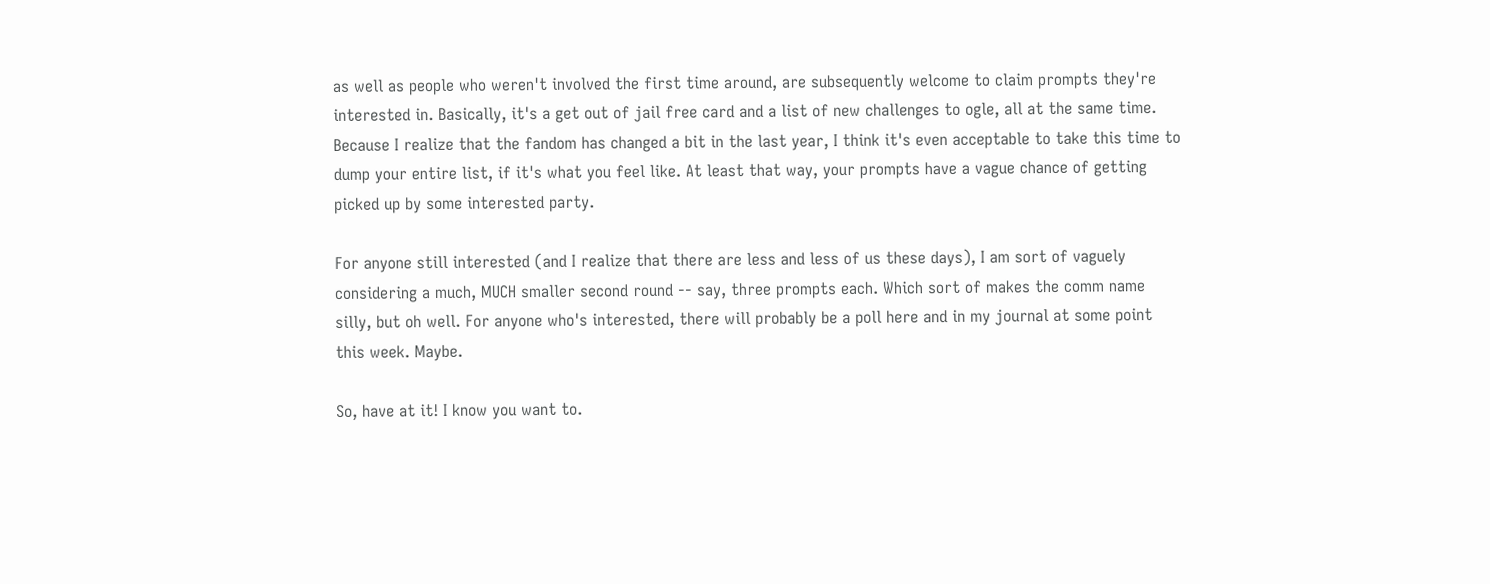as well as people who weren't involved the first time around, are subsequently welcome to claim prompts they're interested in. Basically, it's a get out of jail free card and a list of new challenges to ogle, all at the same time. Because I realize that the fandom has changed a bit in the last year, I think it's even acceptable to take this time to dump your entire list, if it's what you feel like. At least that way, your prompts have a vague chance of getting picked up by some interested party.

For anyone still interested (and I realize that there are less and less of us these days), I am sort of vaguely considering a much, MUCH smaller second round -- say, three prompts each. Which sort of makes the comm name silly, but oh well. For anyone who's interested, there will probably be a poll here and in my journal at some point this week. Maybe.

So, have at it! I know you want to.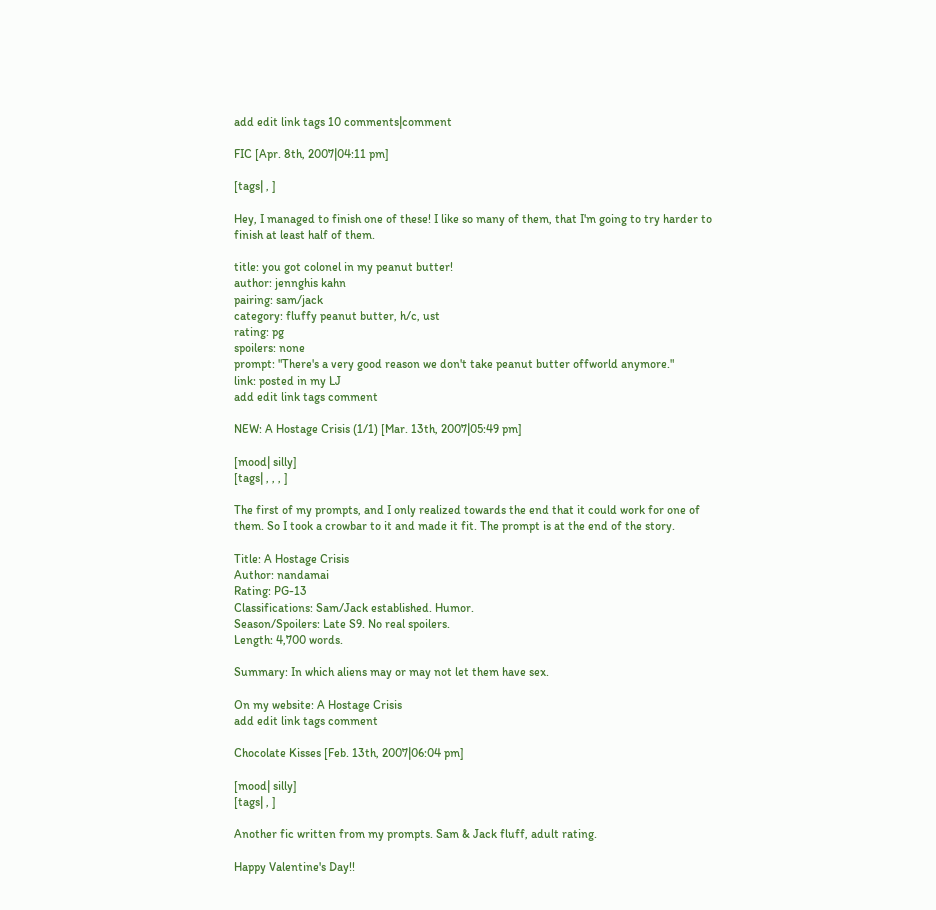add edit link tags 10 comments|comment

FIC [Apr. 8th, 2007|04:11 pm]

[tags| , ]

Hey, I managed to finish one of these! I like so many of them, that I'm going to try harder to finish at least half of them.

title: you got colonel in my peanut butter!
author: jennghis kahn
pairing: sam/jack
category: fluffy peanut butter, h/c, ust
rating: pg
spoilers: none
prompt: "There's a very good reason we don't take peanut butter offworld anymore."
link: posted in my LJ
add edit link tags comment

NEW: A Hostage Crisis (1/1) [Mar. 13th, 2007|05:49 pm]

[mood| silly]
[tags| , , , ]

The first of my prompts, and I only realized towards the end that it could work for one of them. So I took a crowbar to it and made it fit. The prompt is at the end of the story.

Title: A Hostage Crisis
Author: nandamai
Rating: PG-13
Classifications: Sam/Jack established. Humor.
Season/Spoilers: Late S9. No real spoilers.
Length: 4,700 words.

Summary: In which aliens may or may not let them have sex.

On my website: A Hostage Crisis
add edit link tags comment

Chocolate Kisses [Feb. 13th, 2007|06:04 pm]

[mood| silly]
[tags| , ]

Another fic written from my prompts. Sam & Jack fluff, adult rating.

Happy Valentine's Day!!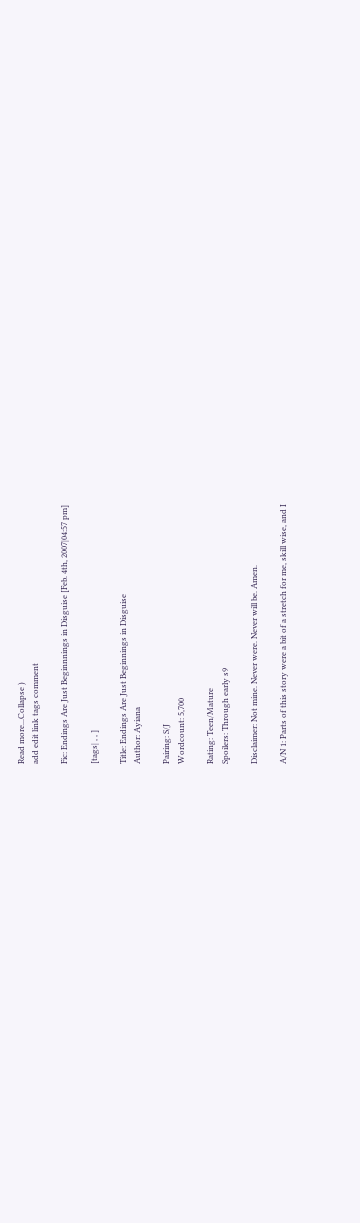Read more...Collapse )
add edit link tags comment

Fic: Endings Are Just Beginnnings in Disguise [Feb. 4th, 2007|04:57 pm]

[tags| , , ]

Title: Endings Are Just Beginnings in Disguise
Author: Ayiana

Pairing: S/J
Wordcount: 5,700

Rating: Teen/Mature
Spoilers: Through early s9

Disclaimer: Not mine. Never were. Never will be. Amen.

A/N 1: Parts of this story were a bit of a stretch for me, skill wise, and I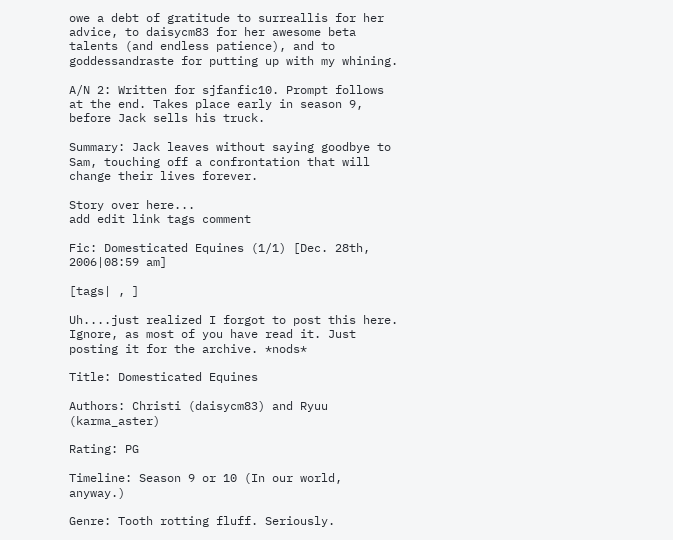owe a debt of gratitude to surreallis for her advice, to daisycm83 for her awesome beta talents (and endless patience), and to goddessandraste for putting up with my whining.

A/N 2: Written for sjfanfic10. Prompt follows at the end. Takes place early in season 9, before Jack sells his truck.

Summary: Jack leaves without saying goodbye to Sam, touching off a confrontation that will change their lives forever.

Story over here...
add edit link tags comment

Fic: Domesticated Equines (1/1) [Dec. 28th, 2006|08:59 am]

[tags| , ]

Uh....just realized I forgot to post this here. Ignore, as most of you have read it. Just posting it for the archive. *nods*

Title: Domesticated Equines

Authors: Christi (daisycm83) and Ryuu (karma_aster)

Rating: PG

Timeline: Season 9 or 10 (In our world, anyway.)

Genre: Tooth rotting fluff. Seriously.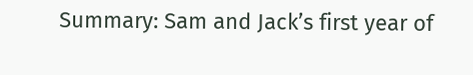Summary: Sam and Jack’s first year of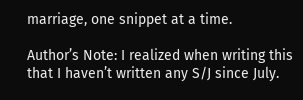marriage, one snippet at a time.

Author’s Note: I realized when writing this that I haven’t written any S/J since July.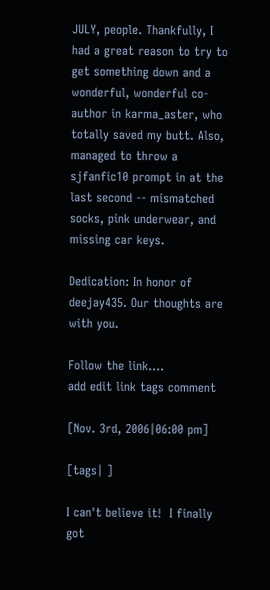JULY, people. Thankfully, I had a great reason to try to get something down and a wonderful, wonderful co-author in karma_aster, who totally saved my butt. Also, managed to throw a sjfanfic10 prompt in at the last second -- mismatched socks, pink underwear, and missing car keys.

Dedication: In honor of deejay435. Our thoughts are with you.

Follow the link....
add edit link tags comment

[Nov. 3rd, 2006|06:00 pm]

[tags| ]

I can't believe it!  I finally got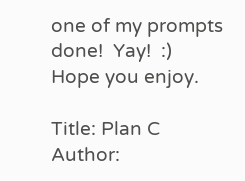one of my prompts done!  Yay!  :)  Hope you enjoy.

Title: Plan C
Author: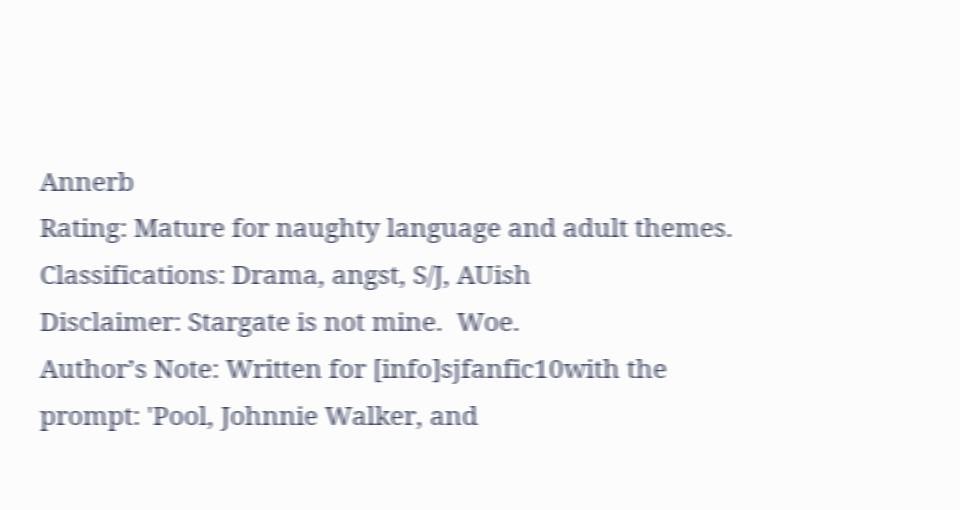Annerb
Rating: Mature for naughty language and adult themes.
Classifications: Drama, angst, S/J, AUish
Disclaimer: Stargate is not mine.  Woe.
Author’s Note: Written for [info]sjfanfic10with the prompt: 'Pool, Johnnie Walker, and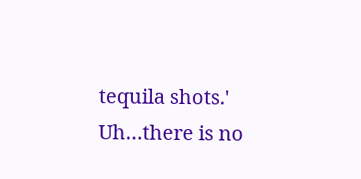tequila shots.'  Uh…there is no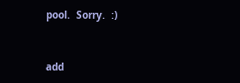pool.  Sorry.  :)



add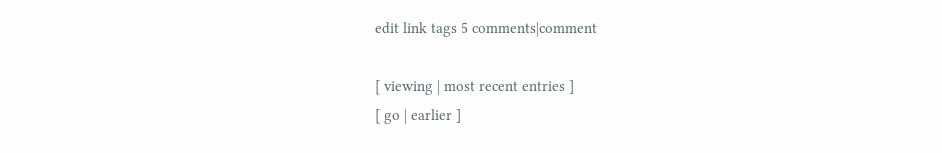edit link tags 5 comments|comment

[ viewing | most recent entries ]
[ go | earlier ]